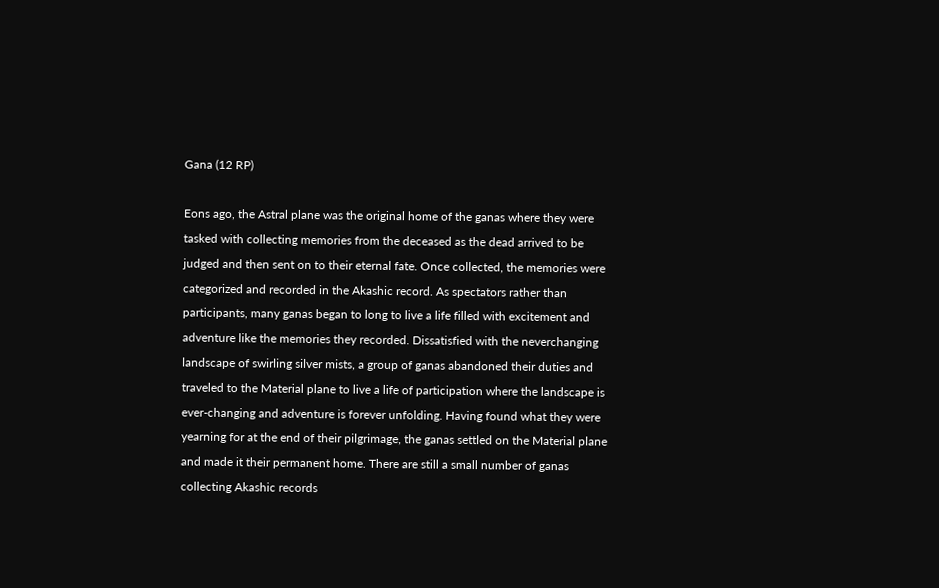Gana (12 RP)

Eons ago, the Astral plane was the original home of the ganas where they were tasked with collecting memories from the deceased as the dead arrived to be judged and then sent on to their eternal fate. Once collected, the memories were categorized and recorded in the Akashic record. As spectators rather than participants, many ganas began to long to live a life filled with excitement and adventure like the memories they recorded. Dissatisfied with the neverchanging landscape of swirling silver mists, a group of ganas abandoned their duties and traveled to the Material plane to live a life of participation where the landscape is ever-changing and adventure is forever unfolding. Having found what they were yearning for at the end of their pilgrimage, the ganas settled on the Material plane and made it their permanent home. There are still a small number of ganas collecting Akashic records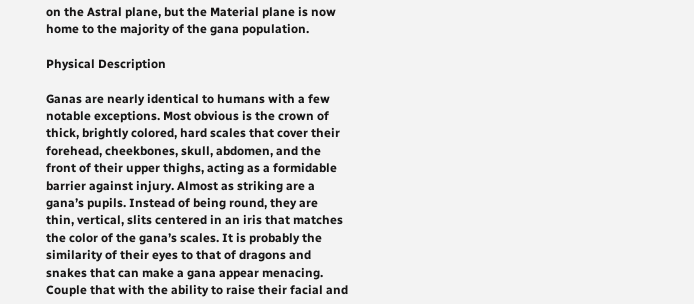on the Astral plane, but the Material plane is now home to the majority of the gana population.

Physical Description

Ganas are nearly identical to humans with a few notable exceptions. Most obvious is the crown of thick, brightly colored, hard scales that cover their forehead, cheekbones, skull, abdomen, and the front of their upper thighs, acting as a formidable barrier against injury. Almost as striking are a gana’s pupils. Instead of being round, they are thin, vertical, slits centered in an iris that matches the color of the gana’s scales. It is probably the similarity of their eyes to that of dragons and snakes that can make a gana appear menacing. Couple that with the ability to raise their facial and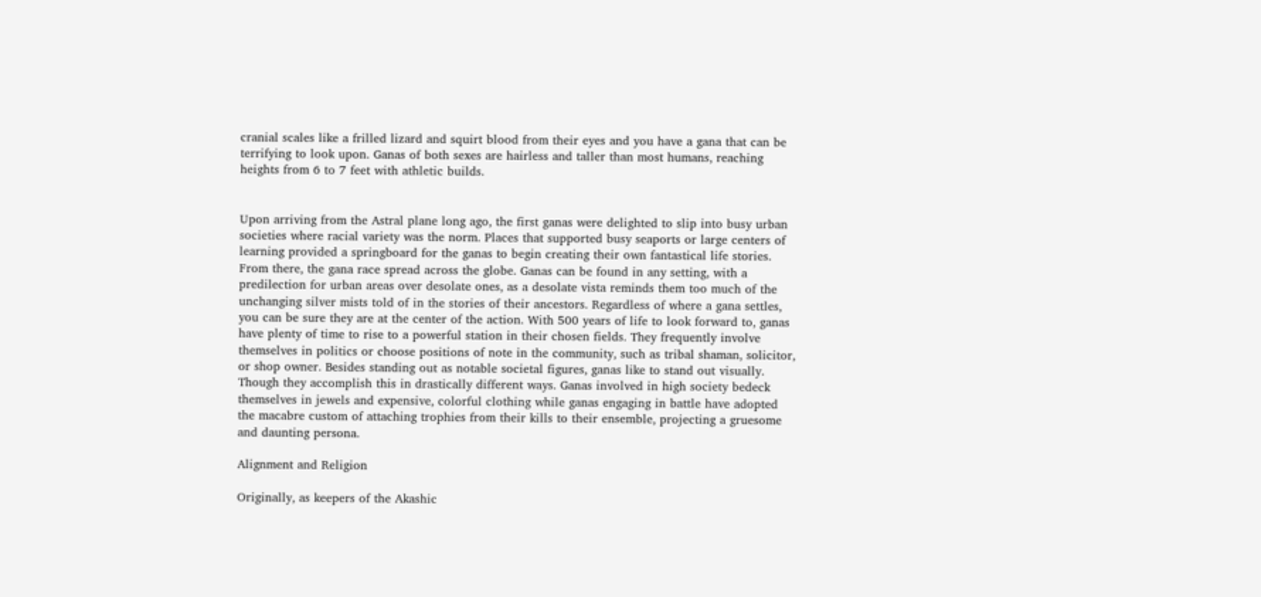cranial scales like a frilled lizard and squirt blood from their eyes and you have a gana that can be terrifying to look upon. Ganas of both sexes are hairless and taller than most humans, reaching heights from 6 to 7 feet with athletic builds.


Upon arriving from the Astral plane long ago, the first ganas were delighted to slip into busy urban societies where racial variety was the norm. Places that supported busy seaports or large centers of learning provided a springboard for the ganas to begin creating their own fantastical life stories. From there, the gana race spread across the globe. Ganas can be found in any setting, with a predilection for urban areas over desolate ones, as a desolate vista reminds them too much of the unchanging silver mists told of in the stories of their ancestors. Regardless of where a gana settles, you can be sure they are at the center of the action. With 500 years of life to look forward to, ganas have plenty of time to rise to a powerful station in their chosen fields. They frequently involve themselves in politics or choose positions of note in the community, such as tribal shaman, solicitor, or shop owner. Besides standing out as notable societal figures, ganas like to stand out visually. Though they accomplish this in drastically different ways. Ganas involved in high society bedeck themselves in jewels and expensive, colorful clothing while ganas engaging in battle have adopted the macabre custom of attaching trophies from their kills to their ensemble, projecting a gruesome and daunting persona.

Alignment and Religion

Originally, as keepers of the Akashic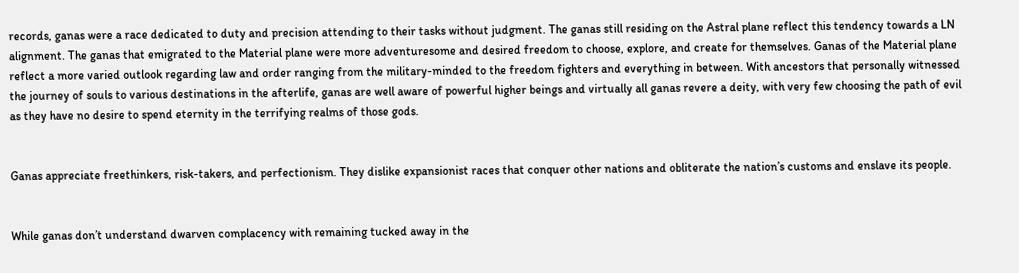records, ganas were a race dedicated to duty and precision attending to their tasks without judgment. The ganas still residing on the Astral plane reflect this tendency towards a LN alignment. The ganas that emigrated to the Material plane were more adventuresome and desired freedom to choose, explore, and create for themselves. Ganas of the Material plane reflect a more varied outlook regarding law and order ranging from the military-minded to the freedom fighters and everything in between. With ancestors that personally witnessed the journey of souls to various destinations in the afterlife, ganas are well aware of powerful higher beings and virtually all ganas revere a deity, with very few choosing the path of evil as they have no desire to spend eternity in the terrifying realms of those gods.


Ganas appreciate freethinkers, risk-takers, and perfectionism. They dislike expansionist races that conquer other nations and obliterate the nation’s customs and enslave its people.


While ganas don’t understand dwarven complacency with remaining tucked away in the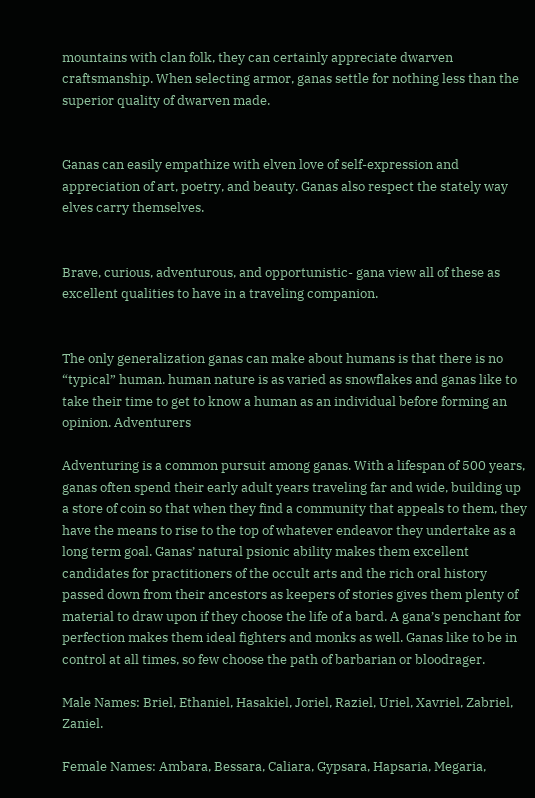mountains with clan folk, they can certainly appreciate dwarven craftsmanship. When selecting armor, ganas settle for nothing less than the superior quality of dwarven made.


Ganas can easily empathize with elven love of self-expression and appreciation of art, poetry, and beauty. Ganas also respect the stately way elves carry themselves.


Brave, curious, adventurous, and opportunistic- gana view all of these as excellent qualities to have in a traveling companion.


The only generalization ganas can make about humans is that there is no “typical” human. human nature is as varied as snowflakes and ganas like to take their time to get to know a human as an individual before forming an opinion. Adventurers

Adventuring is a common pursuit among ganas. With a lifespan of 500 years, ganas often spend their early adult years traveling far and wide, building up a store of coin so that when they find a community that appeals to them, they have the means to rise to the top of whatever endeavor they undertake as a long term goal. Ganas’ natural psionic ability makes them excellent candidates for practitioners of the occult arts and the rich oral history passed down from their ancestors as keepers of stories gives them plenty of material to draw upon if they choose the life of a bard. A gana’s penchant for perfection makes them ideal fighters and monks as well. Ganas like to be in control at all times, so few choose the path of barbarian or bloodrager.

Male Names: Briel, Ethaniel, Hasakiel, Joriel, Raziel, Uriel, Xavriel, Zabriel, Zaniel.

Female Names: Ambara, Bessara, Caliara, Gypsara, Hapsaria, Megaria,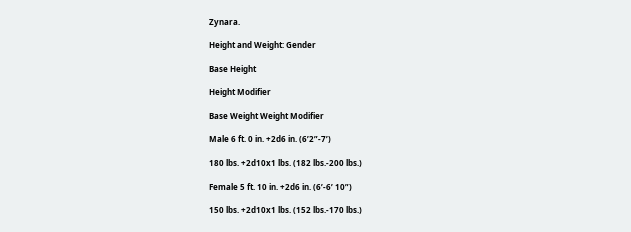Zynara.

Height and Weight: Gender

Base Height

Height Modifier

Base Weight Weight Modifier

Male 6 ft. 0 in. +2d6 in. (6’2”-7’)

180 lbs. +2d10x1 lbs. (182 lbs.-200 lbs.)

Female 5 ft. 10 in. +2d6 in. (6’-6’ 10”)

150 lbs. +2d10x1 lbs. (152 lbs.-170 lbs.)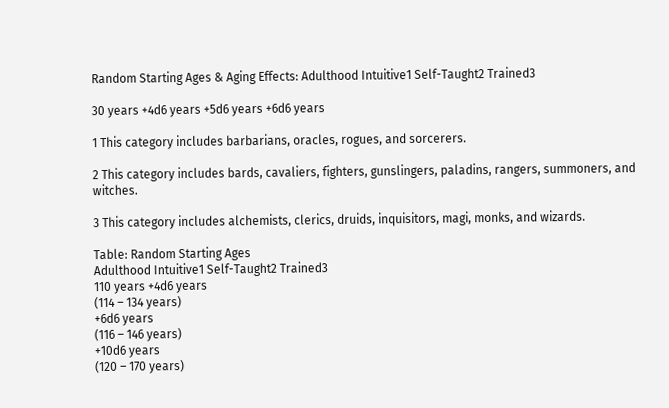Random Starting Ages & Aging Effects: Adulthood Intuitive1 Self-Taught2 Trained3

30 years +4d6 years +5d6 years +6d6 years

1 This category includes barbarians, oracles, rogues, and sorcerers.

2 This category includes bards, cavaliers, fighters, gunslingers, paladins, rangers, summoners, and witches.

3 This category includes alchemists, clerics, druids, inquisitors, magi, monks, and wizards.

Table: Random Starting Ages
Adulthood Intuitive1 Self-Taught2 Trained3
110 years +4d6 years
(114 – 134 years)
+6d6 years
(116 – 146 years)
+10d6 years
(120 – 170 years)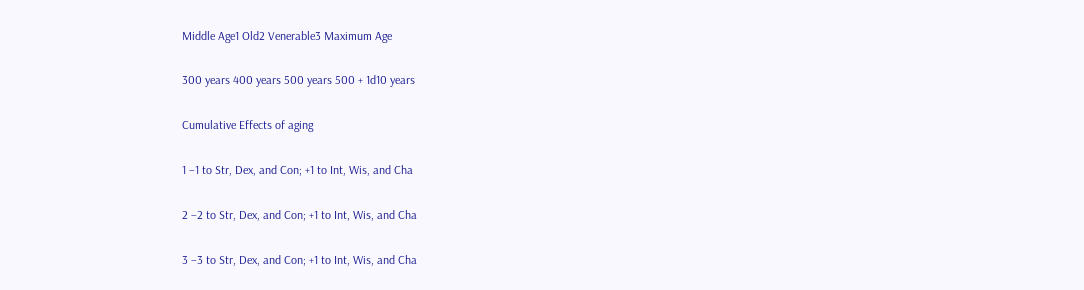Middle Age1 Old2 Venerable3 Maximum Age

300 years 400 years 500 years 500 + 1d10 years

Cumulative Effects of aging

1 –1 to Str, Dex, and Con; +1 to Int, Wis, and Cha

2 –2 to Str, Dex, and Con; +1 to Int, Wis, and Cha

3 –3 to Str, Dex, and Con; +1 to Int, Wis, and Cha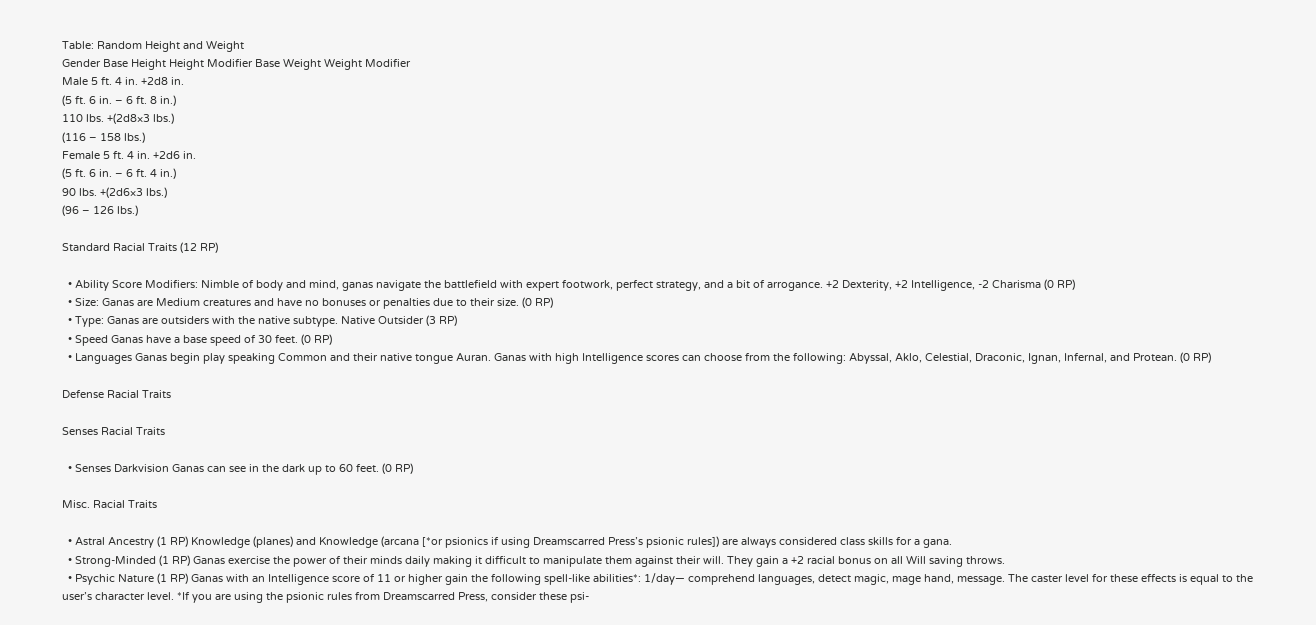Table: Random Height and Weight
Gender Base Height Height Modifier Base Weight Weight Modifier
Male 5 ft. 4 in. +2d8 in.
(5 ft. 6 in. – 6 ft. 8 in.)
110 lbs. +(2d8×3 lbs.)
(116 – 158 lbs.)
Female 5 ft. 4 in. +2d6 in.
(5 ft. 6 in. – 6 ft. 4 in.)
90 lbs. +(2d6×3 lbs.)
(96 – 126 lbs.)

Standard Racial Traits (12 RP)

  • Ability Score Modifiers: Nimble of body and mind, ganas navigate the battlefield with expert footwork, perfect strategy, and a bit of arrogance. +2 Dexterity, +2 Intelligence, -2 Charisma (0 RP)
  • Size: Ganas are Medium creatures and have no bonuses or penalties due to their size. (0 RP)
  • Type: Ganas are outsiders with the native subtype. Native Outsider (3 RP)
  • Speed Ganas have a base speed of 30 feet. (0 RP)
  • Languages Ganas begin play speaking Common and their native tongue Auran. Ganas with high Intelligence scores can choose from the following: Abyssal, Aklo, Celestial, Draconic, Ignan, Infernal, and Protean. (0 RP)

Defense Racial Traits

Senses Racial Traits

  • Senses Darkvision Ganas can see in the dark up to 60 feet. (0 RP)

Misc. Racial Traits

  • Astral Ancestry (1 RP) Knowledge (planes) and Knowledge (arcana [*or psionics if using Dreamscarred Press’s psionic rules]) are always considered class skills for a gana.
  • Strong-Minded (1 RP) Ganas exercise the power of their minds daily making it difficult to manipulate them against their will. They gain a +2 racial bonus on all Will saving throws.
  • Psychic Nature (1 RP) Ganas with an Intelligence score of 11 or higher gain the following spell-like abilities*: 1/day— comprehend languages, detect magic, mage hand, message. The caster level for these effects is equal to the user’s character level. *If you are using the psionic rules from Dreamscarred Press, consider these psi-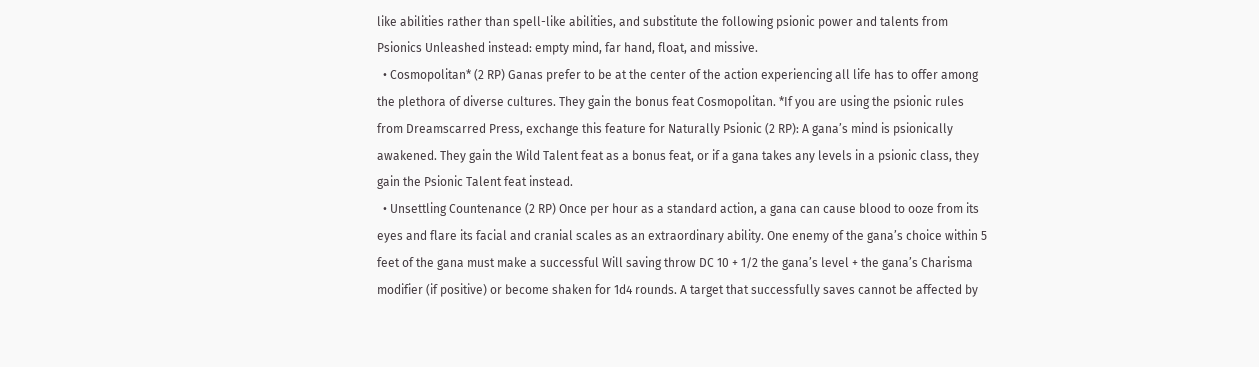like abilities rather than spell-like abilities, and substitute the following psionic power and talents from Psionics Unleashed instead: empty mind, far hand, float, and missive.
  • Cosmopolitan* (2 RP) Ganas prefer to be at the center of the action experiencing all life has to offer among the plethora of diverse cultures. They gain the bonus feat Cosmopolitan. *If you are using the psionic rules from Dreamscarred Press, exchange this feature for Naturally Psionic (2 RP): A gana’s mind is psionically awakened. They gain the Wild Talent feat as a bonus feat, or if a gana takes any levels in a psionic class, they gain the Psionic Talent feat instead.
  • Unsettling Countenance (2 RP) Once per hour as a standard action, a gana can cause blood to ooze from its eyes and flare its facial and cranial scales as an extraordinary ability. One enemy of the gana’s choice within 5 feet of the gana must make a successful Will saving throw DC 10 + 1/2 the gana’s level + the gana’s Charisma modifier (if positive) or become shaken for 1d4 rounds. A target that successfully saves cannot be affected by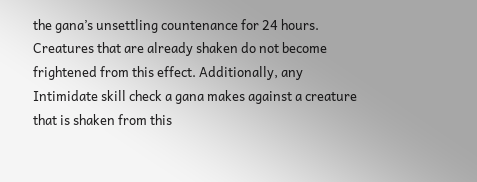the gana’s unsettling countenance for 24 hours. Creatures that are already shaken do not become frightened from this effect. Additionally, any Intimidate skill check a gana makes against a creature that is shaken from this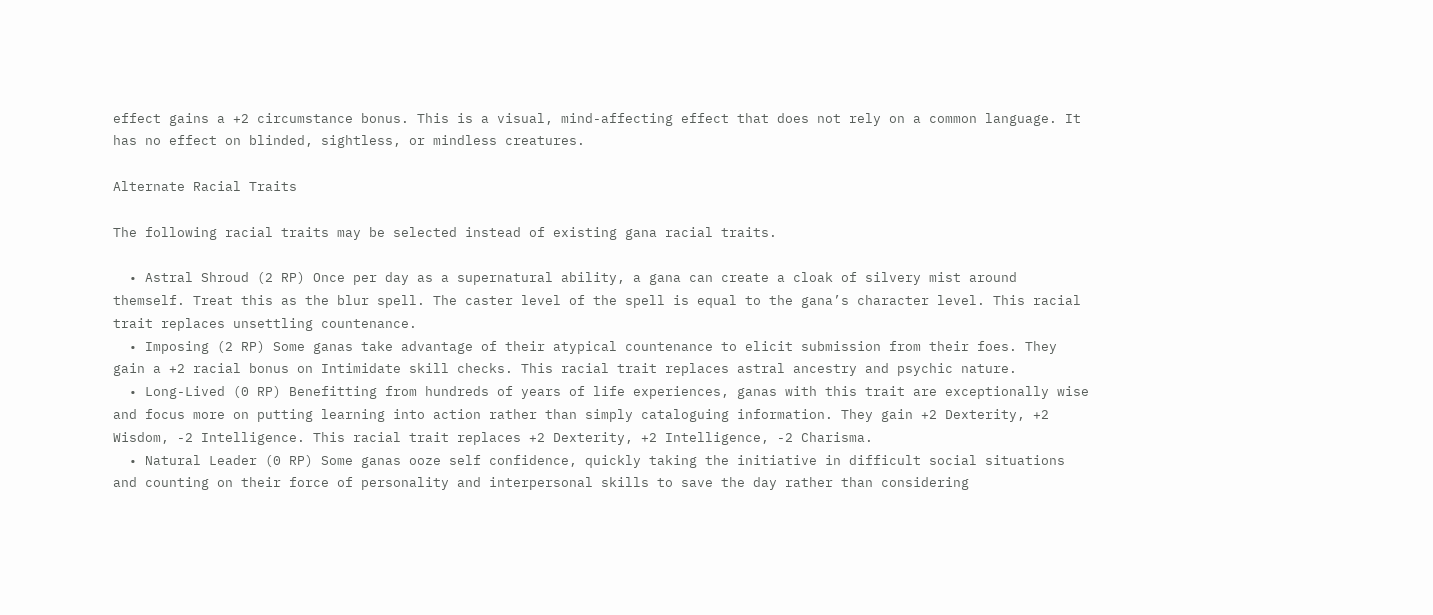effect gains a +2 circumstance bonus. This is a visual, mind-affecting effect that does not rely on a common language. It has no effect on blinded, sightless, or mindless creatures.

Alternate Racial Traits

The following racial traits may be selected instead of existing gana racial traits.

  • Astral Shroud (2 RP) Once per day as a supernatural ability, a gana can create a cloak of silvery mist around themself. Treat this as the blur spell. The caster level of the spell is equal to the gana’s character level. This racial trait replaces unsettling countenance.
  • Imposing (2 RP) Some ganas take advantage of their atypical countenance to elicit submission from their foes. They gain a +2 racial bonus on Intimidate skill checks. This racial trait replaces astral ancestry and psychic nature.
  • Long-Lived (0 RP) Benefitting from hundreds of years of life experiences, ganas with this trait are exceptionally wise and focus more on putting learning into action rather than simply cataloguing information. They gain +2 Dexterity, +2 Wisdom, -2 Intelligence. This racial trait replaces +2 Dexterity, +2 Intelligence, -2 Charisma.
  • Natural Leader (0 RP) Some ganas ooze self confidence, quickly taking the initiative in difficult social situations and counting on their force of personality and interpersonal skills to save the day rather than considering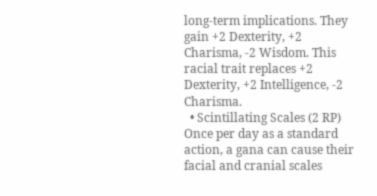long-term implications. They gain +2 Dexterity, +2 Charisma, -2 Wisdom. This racial trait replaces +2 Dexterity, +2 Intelligence, -2 Charisma.
  • Scintillating Scales (2 RP) Once per day as a standard action, a gana can cause their facial and cranial scales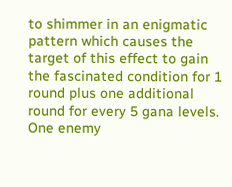to shimmer in an enigmatic pattern which causes the target of this effect to gain the fascinated condition for 1 round plus one additional round for every 5 gana levels. One enemy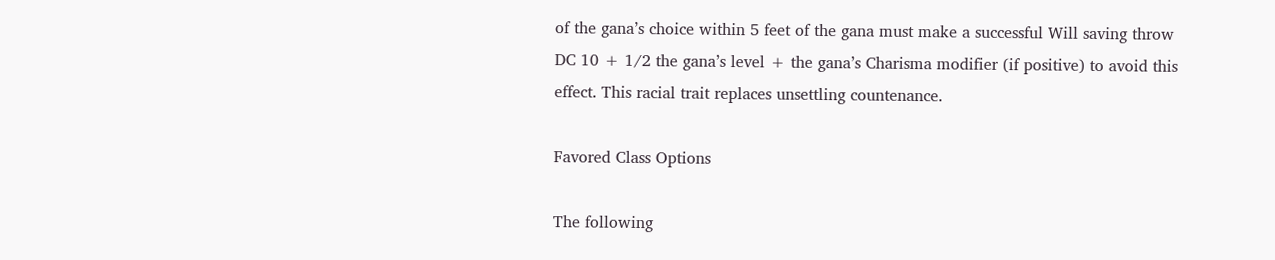of the gana’s choice within 5 feet of the gana must make a successful Will saving throw DC 10 + 1/2 the gana’s level + the gana’s Charisma modifier (if positive) to avoid this effect. This racial trait replaces unsettling countenance.

Favored Class Options

The following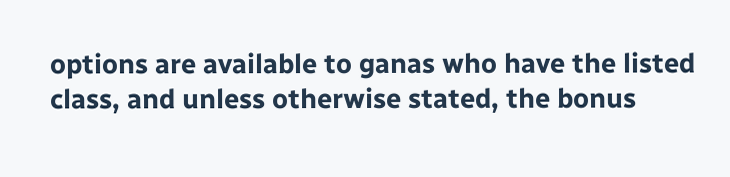options are available to ganas who have the listed class, and unless otherwise stated, the bonus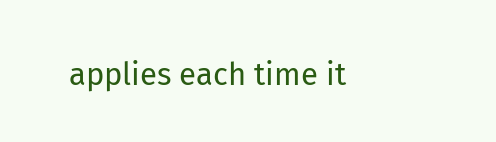applies each time it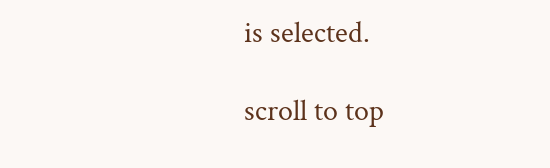is selected.

scroll to top